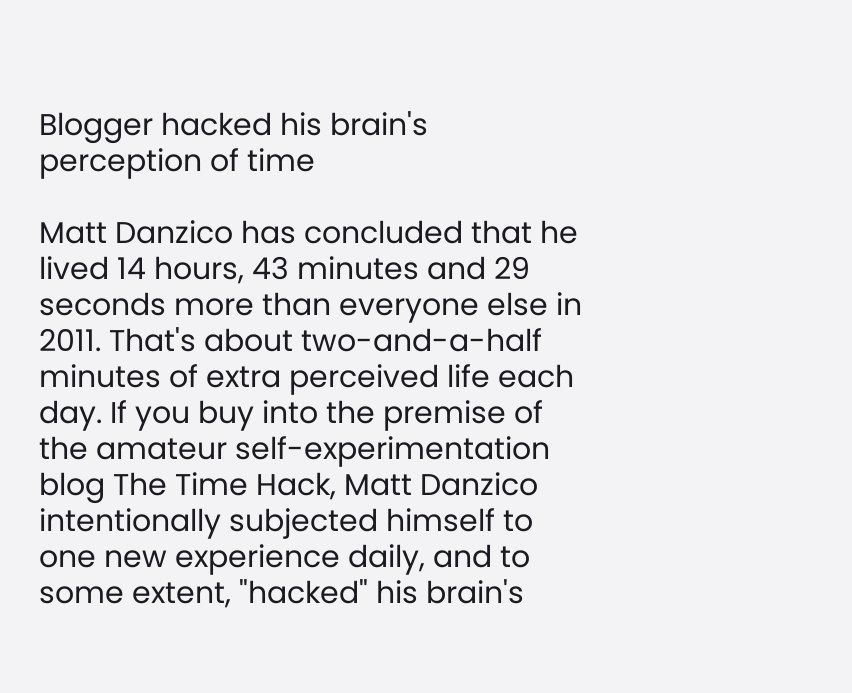Blogger hacked his brain's perception of time

Matt Danzico has concluded that he lived 14 hours, 43 minutes and 29 seconds more than everyone else in 2011. That's about two-and-a-half minutes of extra perceived life each day. If you buy into the premise of the amateur self-experimentation blog The Time Hack, Matt Danzico intentionally subjected himself to one new experience daily, and to some extent, "hacked" his brain's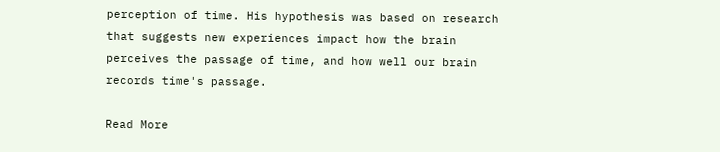perception of time. His hypothesis was based on research that suggests new experiences impact how the brain perceives the passage of time, and how well our brain records time's passage.

Read More